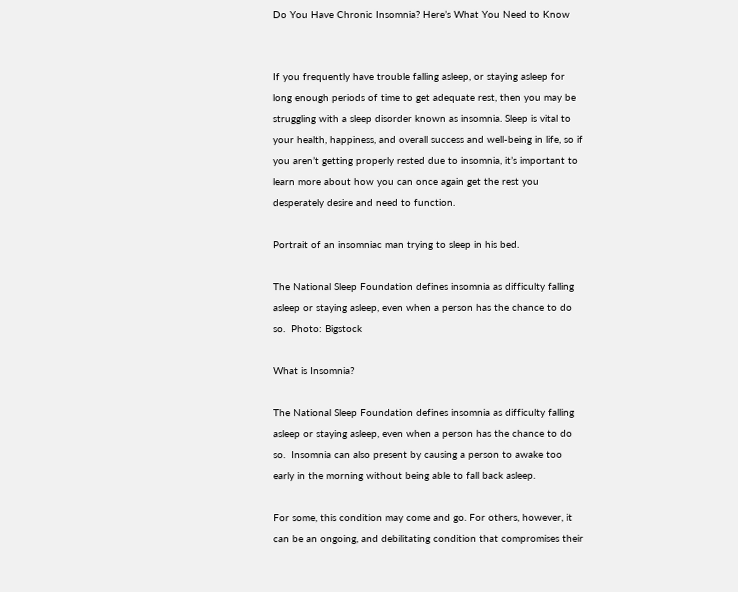Do You Have Chronic Insomnia? Here’s What You Need to Know


If you frequently have trouble falling asleep, or staying asleep for long enough periods of time to get adequate rest, then you may be struggling with a sleep disorder known as insomnia. Sleep is vital to your health, happiness, and overall success and well-being in life, so if you aren’t getting properly rested due to insomnia, it’s important to learn more about how you can once again get the rest you desperately desire and need to function.

Portrait of an insomniac man trying to sleep in his bed.

The National Sleep Foundation defines insomnia as difficulty falling asleep or staying asleep, even when a person has the chance to do so.  Photo: Bigstock

What is Insomnia?

The National Sleep Foundation defines insomnia as difficulty falling asleep or staying asleep, even when a person has the chance to do so.  Insomnia can also present by causing a person to awake too early in the morning without being able to fall back asleep.

For some, this condition may come and go. For others, however, it can be an ongoing, and debilitating condition that compromises their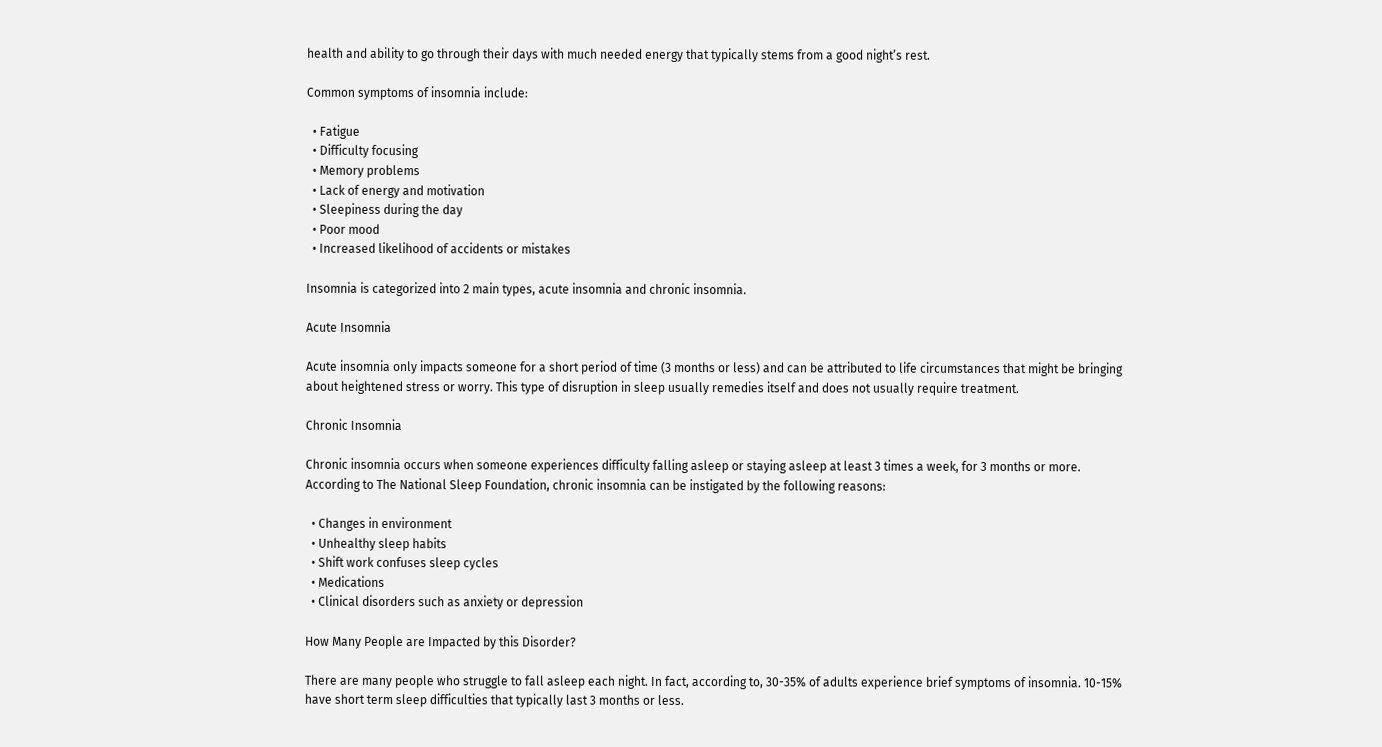health and ability to go through their days with much needed energy that typically stems from a good night’s rest.

Common symptoms of insomnia include:

  • Fatigue
  • Difficulty focusing
  • Memory problems
  • Lack of energy and motivation
  • Sleepiness during the day
  • Poor mood
  • Increased likelihood of accidents or mistakes

Insomnia is categorized into 2 main types, acute insomnia and chronic insomnia.

Acute Insomnia

Acute insomnia only impacts someone for a short period of time (3 months or less) and can be attributed to life circumstances that might be bringing about heightened stress or worry. This type of disruption in sleep usually remedies itself and does not usually require treatment.

Chronic Insomnia

Chronic insomnia occurs when someone experiences difficulty falling asleep or staying asleep at least 3 times a week, for 3 months or more. According to The National Sleep Foundation, chronic insomnia can be instigated by the following reasons:

  • Changes in environment
  • Unhealthy sleep habits
  • Shift work confuses sleep cycles
  • Medications
  • Clinical disorders such as anxiety or depression

How Many People are Impacted by this Disorder?

There are many people who struggle to fall asleep each night. In fact, according to, 30-35% of adults experience brief symptoms of insomnia. 10-15% have short term sleep difficulties that typically last 3 months or less.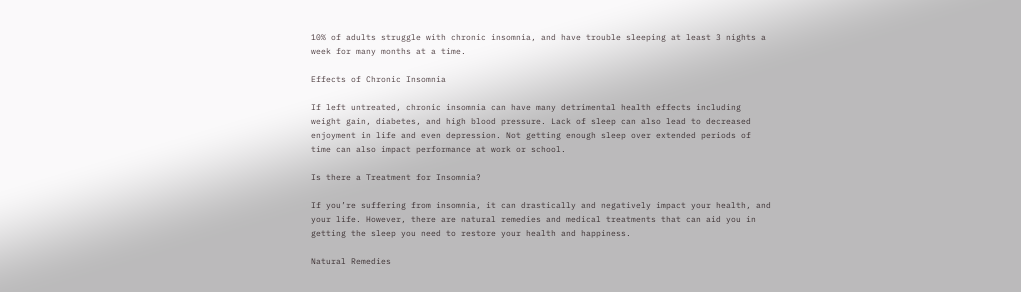10% of adults struggle with chronic insomnia, and have trouble sleeping at least 3 nights a week for many months at a time.

Effects of Chronic Insomnia

If left untreated, chronic insomnia can have many detrimental health effects including weight gain, diabetes, and high blood pressure. Lack of sleep can also lead to decreased enjoyment in life and even depression. Not getting enough sleep over extended periods of time can also impact performance at work or school.

Is there a Treatment for Insomnia?

If you’re suffering from insomnia, it can drastically and negatively impact your health, and your life. However, there are natural remedies and medical treatments that can aid you in getting the sleep you need to restore your health and happiness.

Natural Remedies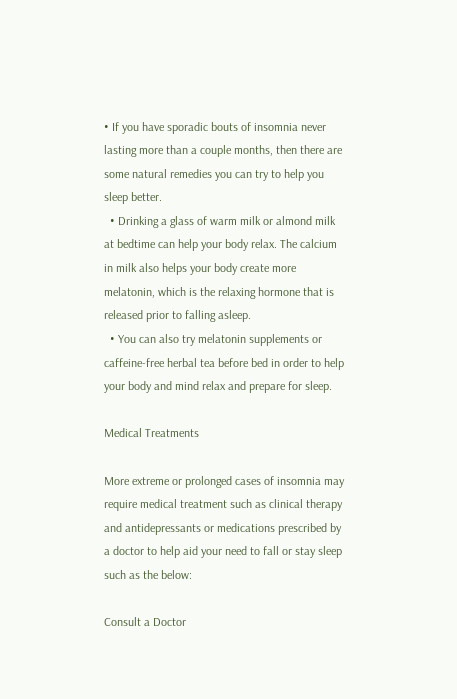• If you have sporadic bouts of insomnia never lasting more than a couple months, then there are some natural remedies you can try to help you sleep better.
  • Drinking a glass of warm milk or almond milk at bedtime can help your body relax. The calcium in milk also helps your body create more melatonin, which is the relaxing hormone that is released prior to falling asleep.
  • You can also try melatonin supplements or caffeine-free herbal tea before bed in order to help your body and mind relax and prepare for sleep.

Medical Treatments

More extreme or prolonged cases of insomnia may require medical treatment such as clinical therapy and antidepressants or medications prescribed by a doctor to help aid your need to fall or stay sleep such as the below:

Consult a Doctor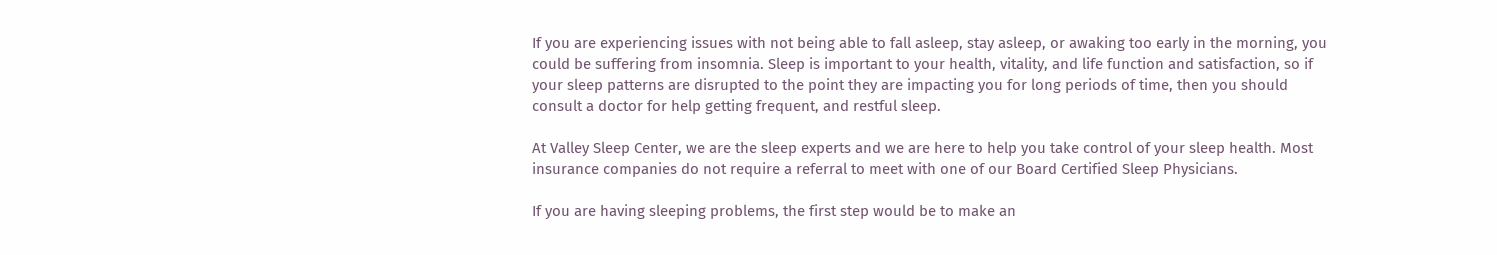If you are experiencing issues with not being able to fall asleep, stay asleep, or awaking too early in the morning, you could be suffering from insomnia. Sleep is important to your health, vitality, and life function and satisfaction, so if your sleep patterns are disrupted to the point they are impacting you for long periods of time, then you should consult a doctor for help getting frequent, and restful sleep.

At Valley Sleep Center, we are the sleep experts and we are here to help you take control of your sleep health. Most insurance companies do not require a referral to meet with one of our Board Certified Sleep Physicians.

If you are having sleeping problems, the first step would be to make an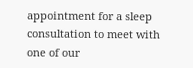appointment for a sleep consultation to meet with one of our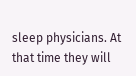sleep physicians. At that time they will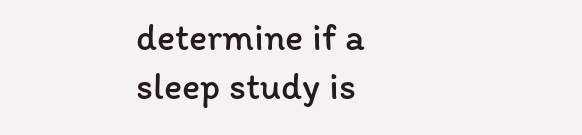determine if a sleep study is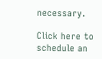necessary.

Click here to schedule an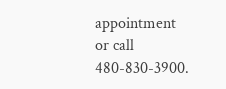appointment or call 480-830-3900.